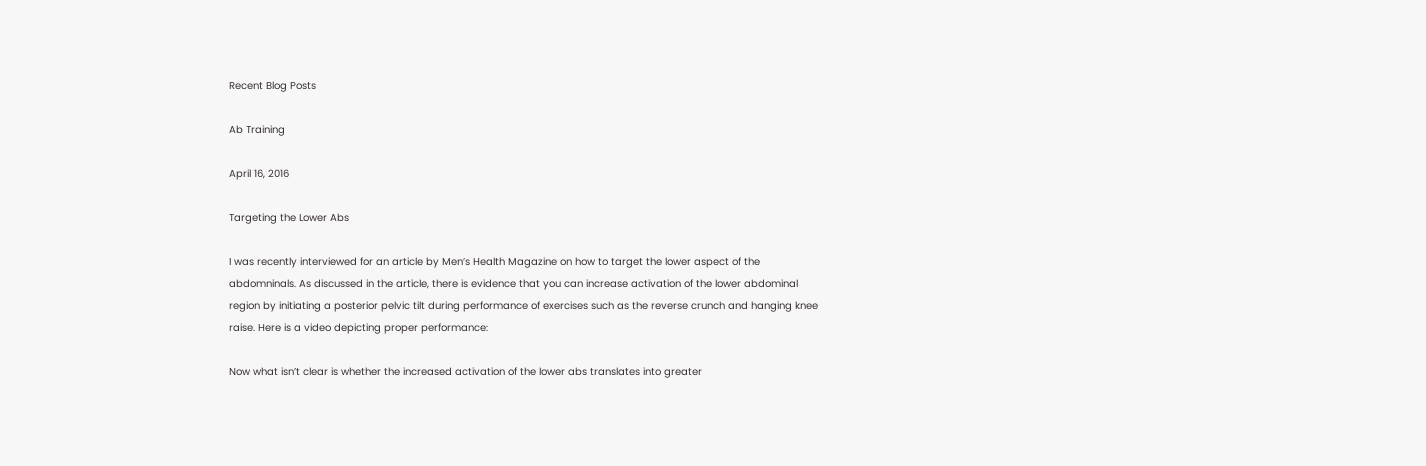Recent Blog Posts

Ab Training

April 16, 2016

Targeting the Lower Abs

I was recently interviewed for an article by Men’s Health Magazine on how to target the lower aspect of the abdomninals. As discussed in the article, there is evidence that you can increase activation of the lower abdominal region by initiating a posterior pelvic tilt during performance of exercises such as the reverse crunch and hanging knee raise. Here is a video depicting proper performance:

Now what isn’t clear is whether the increased activation of the lower abs translates into greater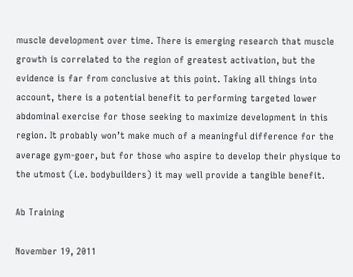muscle development over time. There is emerging research that muscle growth is correlated to the region of greatest activation, but the evidence is far from conclusive at this point. Taking all things into account, there is a potential benefit to performing targeted lower abdominal exercise for those seeking to maximize development in this region. It probably won’t make much of a meaningful difference for the average gym-goer, but for those who aspire to develop their physique to the utmost (i.e. bodybuilders) it may well provide a tangible benefit.

Ab Training

November 19, 2011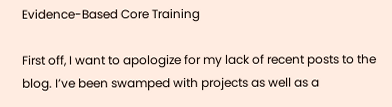Evidence-Based Core Training

First off, I want to apologize for my lack of recent posts to the blog. I’ve been swamped with projects as well as a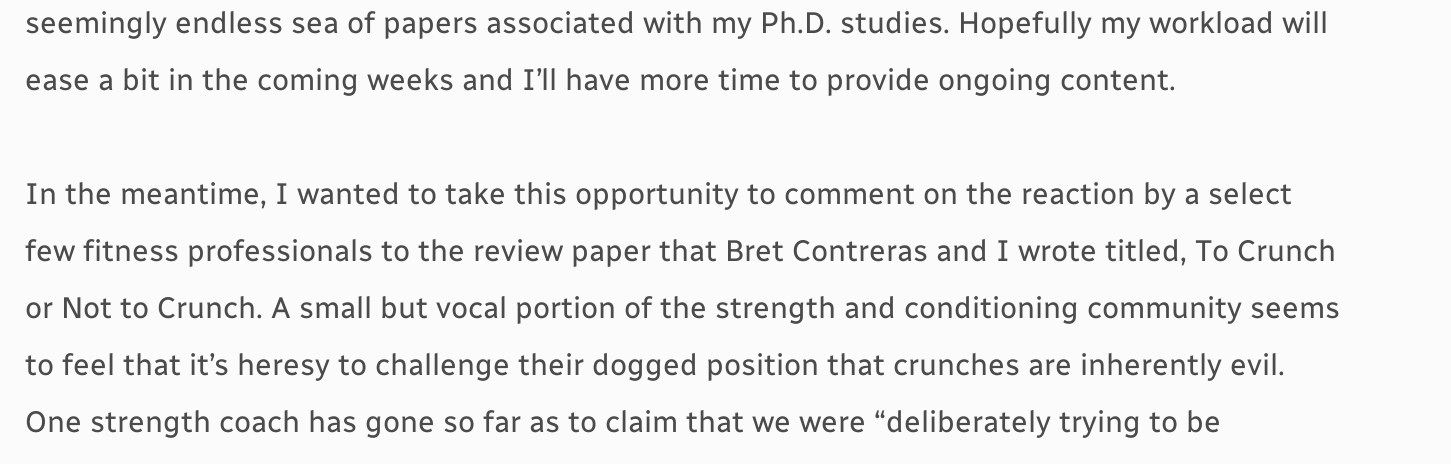seemingly endless sea of papers associated with my Ph.D. studies. Hopefully my workload will ease a bit in the coming weeks and I’ll have more time to provide ongoing content.

In the meantime, I wanted to take this opportunity to comment on the reaction by a select few fitness professionals to the review paper that Bret Contreras and I wrote titled, To Crunch or Not to Crunch. A small but vocal portion of the strength and conditioning community seems to feel that it’s heresy to challenge their dogged position that crunches are inherently evil. One strength coach has gone so far as to claim that we were “deliberately trying to be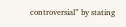controversial” by stating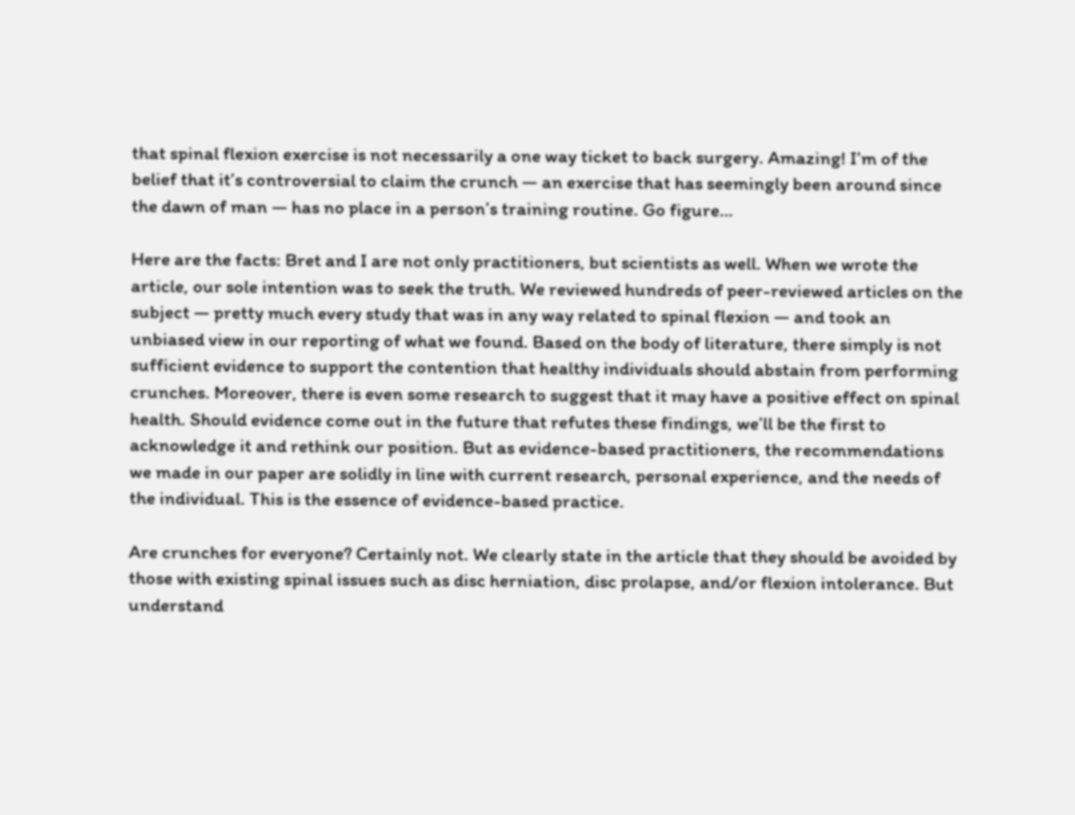that spinal flexion exercise is not necessarily a one way ticket to back surgery. Amazing! I’m of the belief that it’s controversial to claim the crunch — an exercise that has seemingly been around since the dawn of man — has no place in a person’s training routine. Go figure…

Here are the facts: Bret and I are not only practitioners, but scientists as well. When we wrote the article, our sole intention was to seek the truth. We reviewed hundreds of peer-reviewed articles on the subject — pretty much every study that was in any way related to spinal flexion — and took an unbiased view in our reporting of what we found. Based on the body of literature, there simply is not sufficient evidence to support the contention that healthy individuals should abstain from performing crunches. Moreover, there is even some research to suggest that it may have a positive effect on spinal health. Should evidence come out in the future that refutes these findings, we’ll be the first to acknowledge it and rethink our position. But as evidence-based practitioners, the recommendations we made in our paper are solidly in line with current research, personal experience, and the needs of the individual. This is the essence of evidence-based practice.

Are crunches for everyone? Certainly not. We clearly state in the article that they should be avoided by those with existing spinal issues such as disc herniation, disc prolapse, and/or flexion intolerance. But understand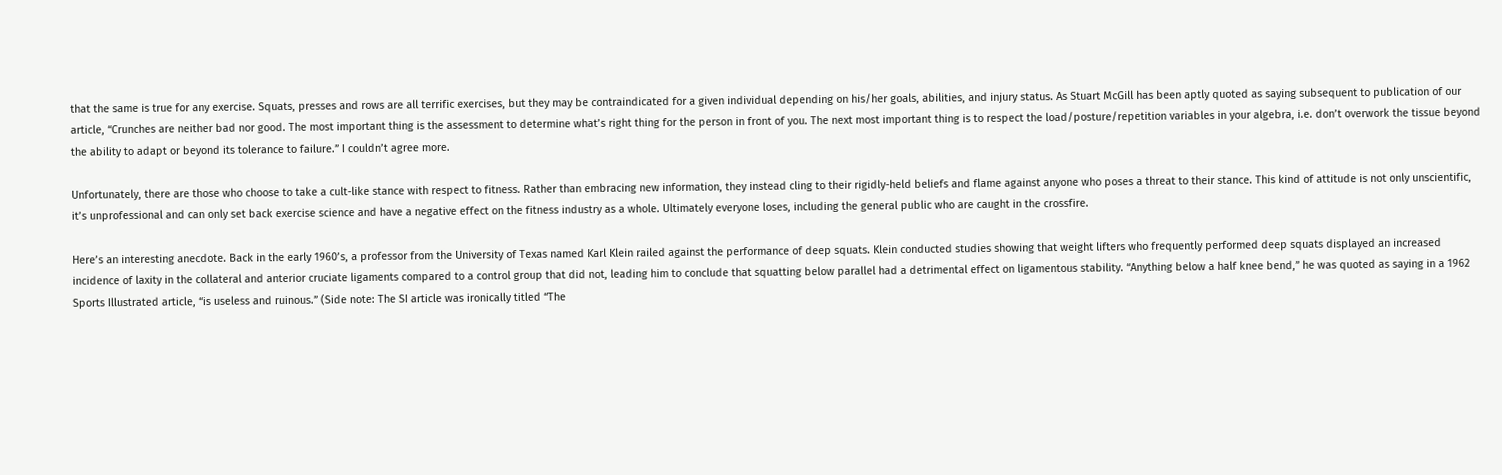that the same is true for any exercise. Squats, presses and rows are all terrific exercises, but they may be contraindicated for a given individual depending on his/her goals, abilities, and injury status. As Stuart McGill has been aptly quoted as saying subsequent to publication of our article, “Crunches are neither bad nor good. The most important thing is the assessment to determine what’s right thing for the person in front of you. The next most important thing is to respect the load/posture/repetition variables in your algebra, i.e. don’t overwork the tissue beyond the ability to adapt or beyond its tolerance to failure.” I couldn’t agree more.

Unfortunately, there are those who choose to take a cult-like stance with respect to fitness. Rather than embracing new information, they instead cling to their rigidly-held beliefs and flame against anyone who poses a threat to their stance. This kind of attitude is not only unscientific, it’s unprofessional and can only set back exercise science and have a negative effect on the fitness industry as a whole. Ultimately everyone loses, including the general public who are caught in the crossfire.

Here’s an interesting anecdote. Back in the early 1960’s, a professor from the University of Texas named Karl Klein railed against the performance of deep squats. Klein conducted studies showing that weight lifters who frequently performed deep squats displayed an increased incidence of laxity in the collateral and anterior cruciate ligaments compared to a control group that did not, leading him to conclude that squatting below parallel had a detrimental effect on ligamentous stability. “Anything below a half knee bend,” he was quoted as saying in a 1962 Sports Illustrated article, “is useless and ruinous.” (Side note: The SI article was ironically titled “The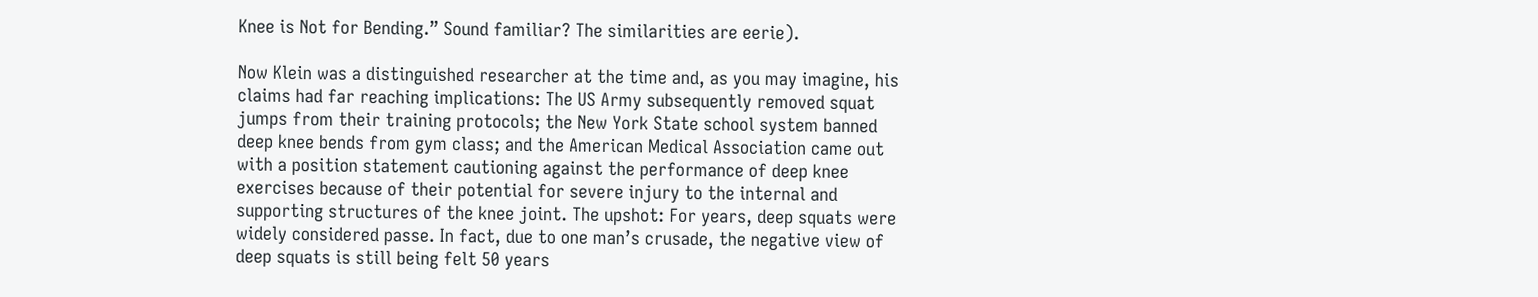Knee is Not for Bending.” Sound familiar? The similarities are eerie).

Now Klein was a distinguished researcher at the time and, as you may imagine, his claims had far reaching implications: The US Army subsequently removed squat jumps from their training protocols; the New York State school system banned deep knee bends from gym class; and the American Medical Association came out with a position statement cautioning against the performance of deep knee exercises because of their potential for severe injury to the internal and supporting structures of the knee joint. The upshot: For years, deep squats were widely considered passe. In fact, due to one man’s crusade, the negative view of deep squats is still being felt 50 years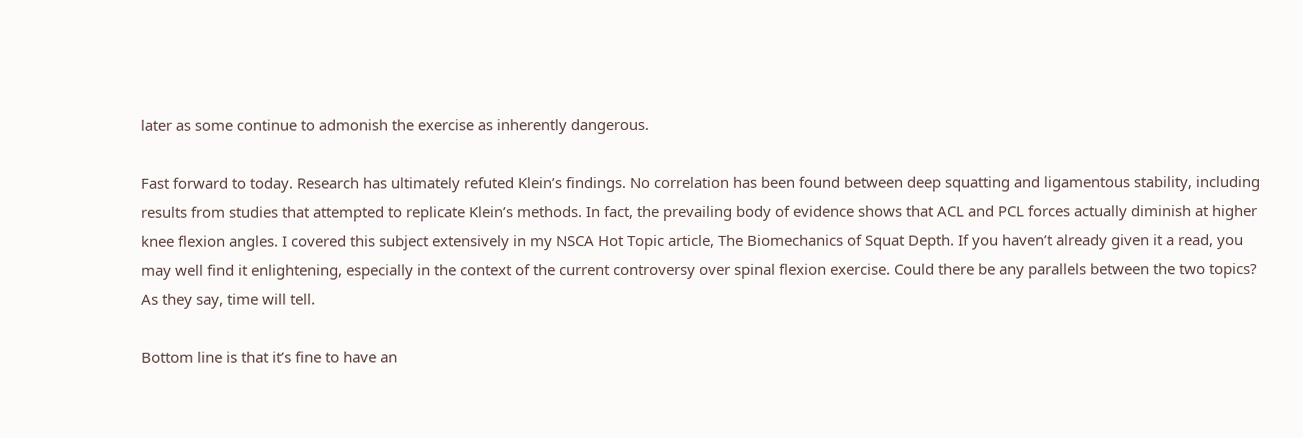later as some continue to admonish the exercise as inherently dangerous.

Fast forward to today. Research has ultimately refuted Klein’s findings. No correlation has been found between deep squatting and ligamentous stability, including results from studies that attempted to replicate Klein’s methods. In fact, the prevailing body of evidence shows that ACL and PCL forces actually diminish at higher knee flexion angles. I covered this subject extensively in my NSCA Hot Topic article, The Biomechanics of Squat Depth. If you haven’t already given it a read, you may well find it enlightening, especially in the context of the current controversy over spinal flexion exercise. Could there be any parallels between the two topics? As they say, time will tell.

Bottom line is that it’s fine to have an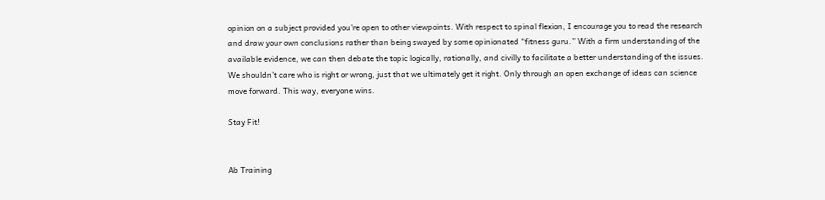opinion on a subject provided you’re open to other viewpoints. With respect to spinal flexion, I encourage you to read the research and draw your own conclusions rather than being swayed by some opinionated “fitness guru.” With a firm understanding of the available evidence, we can then debate the topic logically, rationally, and civilly to facilitate a better understanding of the issues. We shouldn’t care who is right or wrong, just that we ultimately get it right. Only through an open exchange of ideas can science move forward. This way, everyone wins.

Stay Fit!


Ab Training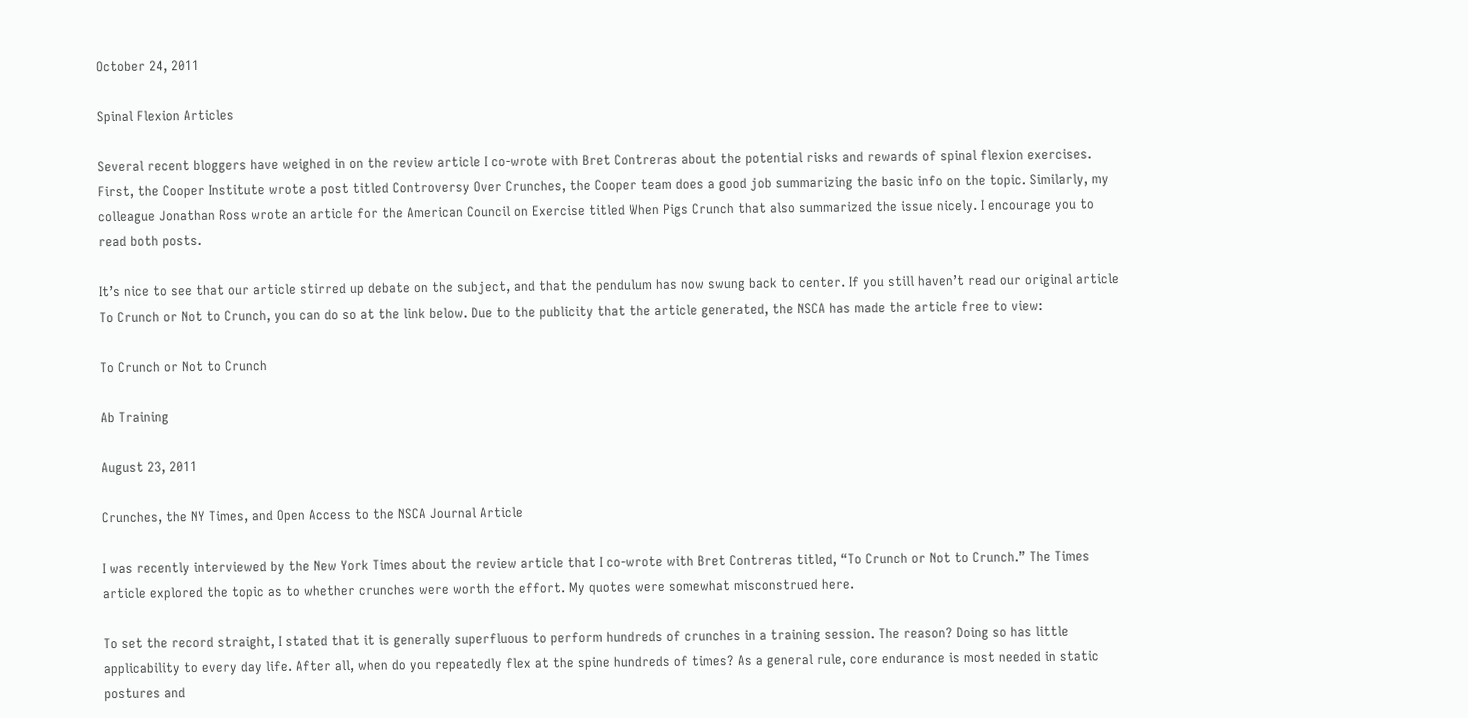October 24, 2011

Spinal Flexion Articles

Several recent bloggers have weighed in on the review article I co-wrote with Bret Contreras about the potential risks and rewards of spinal flexion exercises. First, the Cooper Institute wrote a post titled Controversy Over Crunches, the Cooper team does a good job summarizing the basic info on the topic. Similarly, my colleague Jonathan Ross wrote an article for the American Council on Exercise titled When Pigs Crunch that also summarized the issue nicely. I encourage you to read both posts.

It’s nice to see that our article stirred up debate on the subject, and that the pendulum has now swung back to center. If you still haven’t read our original article To Crunch or Not to Crunch, you can do so at the link below. Due to the publicity that the article generated, the NSCA has made the article free to view:

To Crunch or Not to Crunch

Ab Training

August 23, 2011

Crunches, the NY Times, and Open Access to the NSCA Journal Article

I was recently interviewed by the New York Times about the review article that I co-wrote with Bret Contreras titled, “To Crunch or Not to Crunch.” The Times article explored the topic as to whether crunches were worth the effort. My quotes were somewhat misconstrued here.

To set the record straight, I stated that it is generally superfluous to perform hundreds of crunches in a training session. The reason? Doing so has little applicability to every day life. After all, when do you repeatedly flex at the spine hundreds of times? As a general rule, core endurance is most needed in static postures and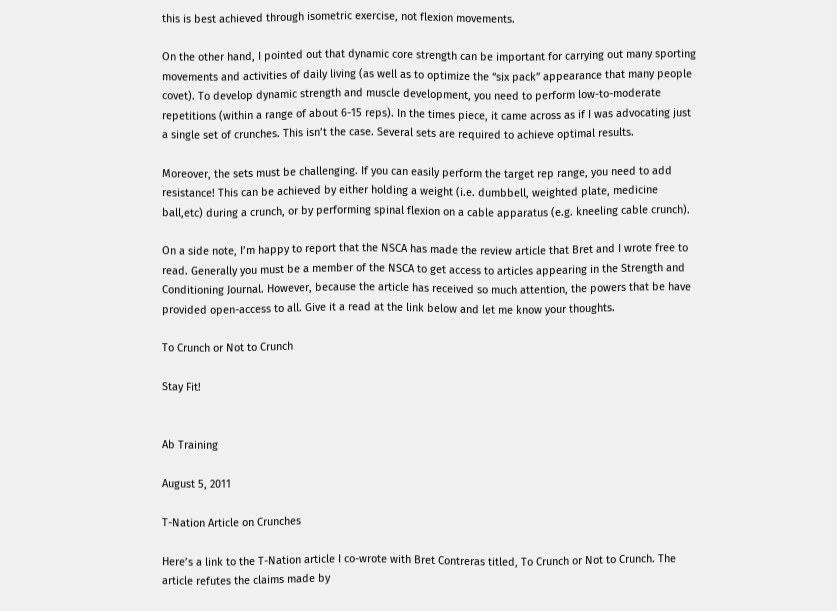this is best achieved through isometric exercise, not flexion movements.

On the other hand, I pointed out that dynamic core strength can be important for carrying out many sporting movements and activities of daily living (as well as to optimize the “six pack” appearance that many people covet). To develop dynamic strength and muscle development, you need to perform low-to-moderate repetitions (within a range of about 6-15 reps). In the times piece, it came across as if I was advocating just a single set of crunches. This isn’t the case. Several sets are required to achieve optimal results.

Moreover, the sets must be challenging. If you can easily perform the target rep range, you need to add resistance! This can be achieved by either holding a weight (i.e. dumbbell, weighted plate, medicine ball,etc) during a crunch, or by performing spinal flexion on a cable apparatus (e.g. kneeling cable crunch).

On a side note, I’m happy to report that the NSCA has made the review article that Bret and I wrote free to read. Generally you must be a member of the NSCA to get access to articles appearing in the Strength and Conditioning Journal. However, because the article has received so much attention, the powers that be have provided open-access to all. Give it a read at the link below and let me know your thoughts.

To Crunch or Not to Crunch

Stay Fit!


Ab Training

August 5, 2011

T-Nation Article on Crunches

Here’s a link to the T-Nation article I co-wrote with Bret Contreras titled, To Crunch or Not to Crunch. The article refutes the claims made by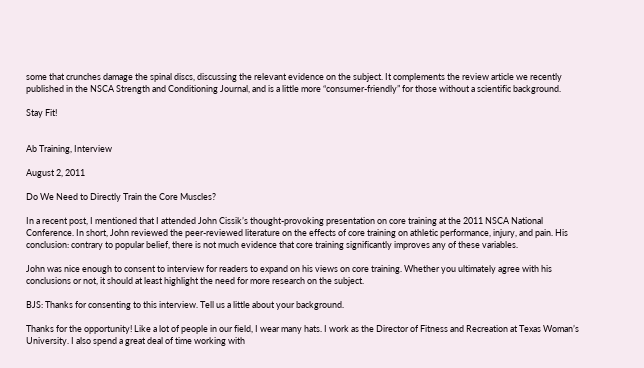some that crunches damage the spinal discs, discussing the relevant evidence on the subject. It complements the review article we recently published in the NSCA Strength and Conditioning Journal, and is a little more “consumer-friendly” for those without a scientific background.

Stay Fit!


Ab Training, Interview

August 2, 2011

Do We Need to Directly Train the Core Muscles?

In a recent post, I mentioned that I attended John Cissik’s thought-provoking presentation on core training at the 2011 NSCA National Conference. In short, John reviewed the peer-reviewed literature on the effects of core training on athletic performance, injury, and pain. His conclusion: contrary to popular belief, there is not much evidence that core training significantly improves any of these variables.

John was nice enough to consent to interview for readers to expand on his views on core training. Whether you ultimately agree with his conclusions or not, it should at least highlight the need for more research on the subject.

BJS: Thanks for consenting to this interview. Tell us a little about your background.

Thanks for the opportunity! Like a lot of people in our field, I wear many hats. I work as the Director of Fitness and Recreation at Texas Woman’s University. I also spend a great deal of time working with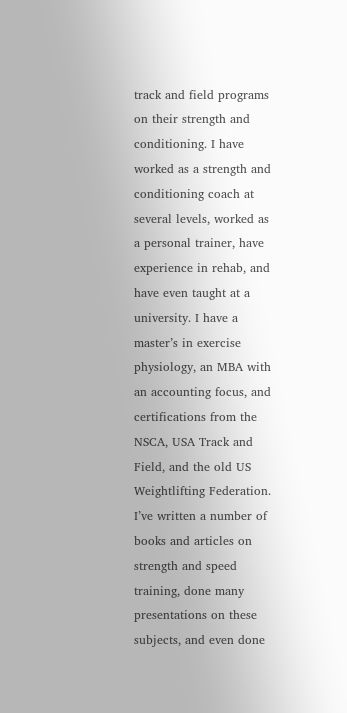track and field programs on their strength and conditioning. I have worked as a strength and conditioning coach at several levels, worked as a personal trainer, have experience in rehab, and have even taught at a university. I have a master’s in exercise physiology, an MBA with an accounting focus, and certifications from the NSCA, USA Track and Field, and the old US Weightlifting Federation. I’ve written a number of books and articles on strength and speed training, done many presentations on these subjects, and even done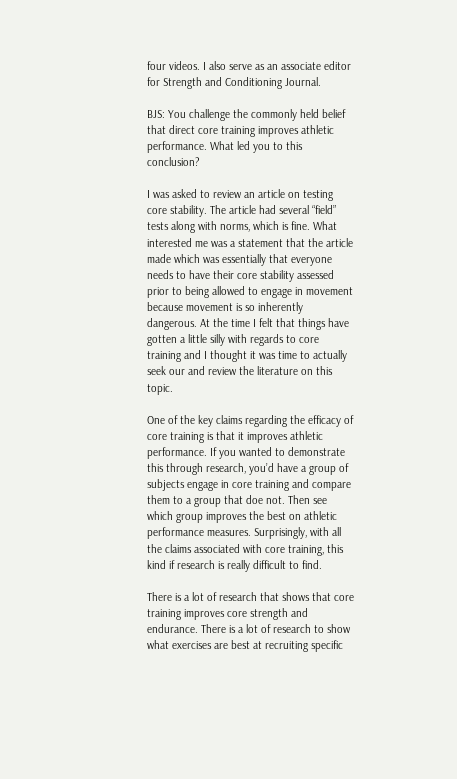four videos. I also serve as an associate editor for Strength and Conditioning Journal.

BJS: You challenge the commonly held belief that direct core training improves athletic performance. What led you to this conclusion?

I was asked to review an article on testing core stability. The article had several “field” tests along with norms, which is fine. What interested me was a statement that the article made which was essentially that everyone needs to have their core stability assessed prior to being allowed to engage in movement because movement is so inherently dangerous. At the time I felt that things have gotten a little silly with regards to core training and I thought it was time to actually seek our and review the literature on this topic.

One of the key claims regarding the efficacy of core training is that it improves athletic performance. If you wanted to demonstrate this through research, you’d have a group of subjects engage in core training and compare them to a group that doe not. Then see which group improves the best on athletic performance measures. Surprisingly, with all the claims associated with core training, this kind if research is really difficult to find.

There is a lot of research that shows that core training improves core strength and endurance. There is a lot of research to show what exercises are best at recruiting specific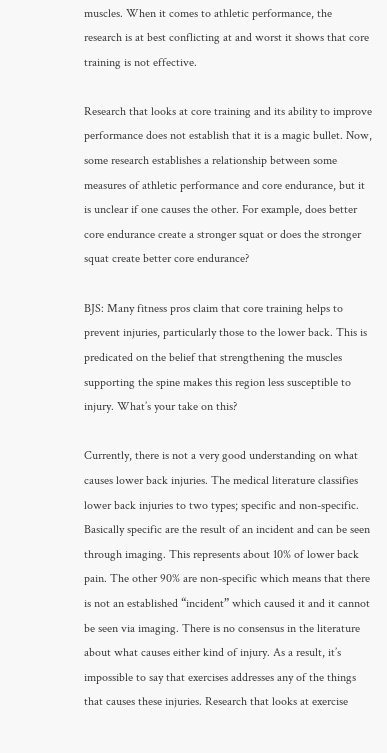muscles. When it comes to athletic performance, the research is at best conflicting at and worst it shows that core training is not effective.

Research that looks at core training and its ability to improve performance does not establish that it is a magic bullet. Now, some research establishes a relationship between some measures of athletic performance and core endurance, but it is unclear if one causes the other. For example, does better core endurance create a stronger squat or does the stronger squat create better core endurance?

BJS: Many fitness pros claim that core training helps to prevent injuries, particularly those to the lower back. This is predicated on the belief that strengthening the muscles supporting the spine makes this region less susceptible to injury. What’s your take on this?

Currently, there is not a very good understanding on what causes lower back injuries. The medical literature classifies lower back injuries to two types; specific and non-specific. Basically specific are the result of an incident and can be seen through imaging. This represents about 10% of lower back pain. The other 90% are non-specific which means that there is not an established “incident” which caused it and it cannot be seen via imaging. There is no consensus in the literature about what causes either kind of injury. As a result, it’s impossible to say that exercises addresses any of the things that causes these injuries. Research that looks at exercise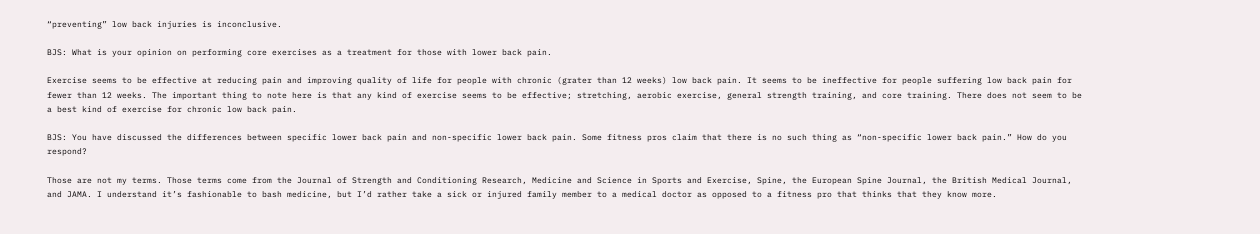“preventing” low back injuries is inconclusive.

BJS: What is your opinion on performing core exercises as a treatment for those with lower back pain.

Exercise seems to be effective at reducing pain and improving quality of life for people with chronic (grater than 12 weeks) low back pain. It seems to be ineffective for people suffering low back pain for fewer than 12 weeks. The important thing to note here is that any kind of exercise seems to be effective; stretching, aerobic exercise, general strength training, and core training. There does not seem to be a best kind of exercise for chronic low back pain.

BJS: You have discussed the differences between specific lower back pain and non-specific lower back pain. Some fitness pros claim that there is no such thing as “non-specific lower back pain.” How do you respond?

Those are not my terms. Those terms come from the Journal of Strength and Conditioning Research, Medicine and Science in Sports and Exercise, Spine, the European Spine Journal, the British Medical Journal, and JAMA. I understand it’s fashionable to bash medicine, but I’d rather take a sick or injured family member to a medical doctor as opposed to a fitness pro that thinks that they know more.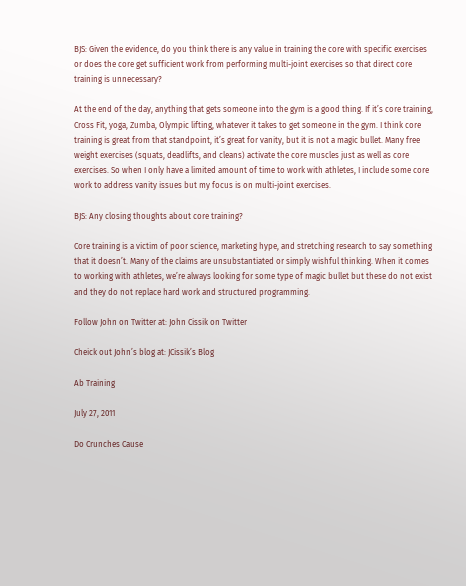BJS: Given the evidence, do you think there is any value in training the core with specific exercises or does the core get sufficient work from performing multi-joint exercises so that direct core training is unnecessary?

At the end of the day, anything that gets someone into the gym is a good thing. If it’s core training, Cross Fit, yoga, Zumba, Olympic lifting, whatever it takes to get someone in the gym. I think core training is great from that standpoint, it’s great for vanity, but it is not a magic bullet. Many free weight exercises (squats, deadlifts, and cleans) activate the core muscles just as well as core exercises. So when I only have a limited amount of time to work with athletes, I include some core work to address vanity issues but my focus is on multi-joint exercises.

BJS: Any closing thoughts about core training?

Core training is a victim of poor science, marketing hype, and stretching research to say something that it doesn’t. Many of the claims are unsubstantiated or simply wishful thinking. When it comes to working with athletes, we’re always looking for some type of magic bullet but these do not exist and they do not replace hard work and structured programming.

Follow John on Twitter at: John Cissik on Twitter

Cheick out John’s blog at: JCissik’s Blog

Ab Training

July 27, 2011

Do Crunches Cause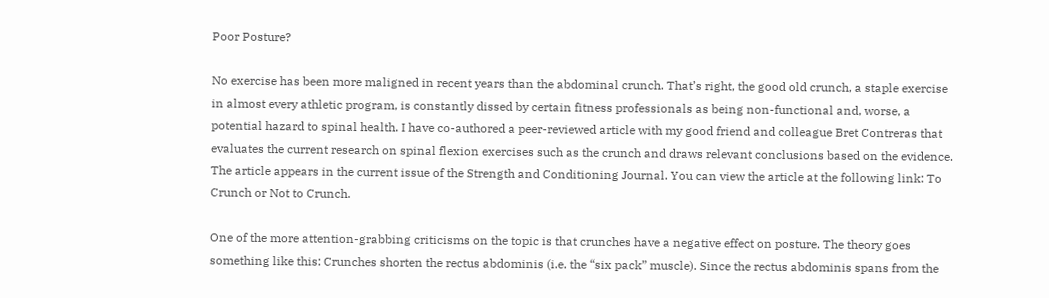Poor Posture?

No exercise has been more maligned in recent years than the abdominal crunch. That’s right, the good old crunch, a staple exercise in almost every athletic program, is constantly dissed by certain fitness professionals as being non-functional and, worse, a potential hazard to spinal health. I have co-authored a peer-reviewed article with my good friend and colleague Bret Contreras that evaluates the current research on spinal flexion exercises such as the crunch and draws relevant conclusions based on the evidence. The article appears in the current issue of the Strength and Conditioning Journal. You can view the article at the following link: To Crunch or Not to Crunch.

One of the more attention-grabbing criticisms on the topic is that crunches have a negative effect on posture. The theory goes something like this: Crunches shorten the rectus abdominis (i.e. the “six pack” muscle). Since the rectus abdominis spans from the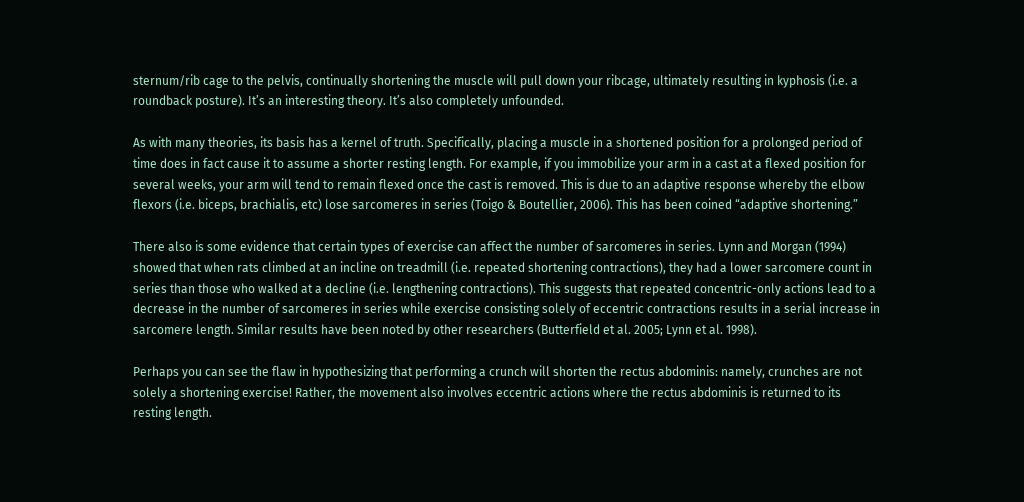sternum/rib cage to the pelvis, continually shortening the muscle will pull down your ribcage, ultimately resulting in kyphosis (i.e. a roundback posture). It’s an interesting theory. It’s also completely unfounded.

As with many theories, its basis has a kernel of truth. Specifically, placing a muscle in a shortened position for a prolonged period of time does in fact cause it to assume a shorter resting length. For example, if you immobilize your arm in a cast at a flexed position for several weeks, your arm will tend to remain flexed once the cast is removed. This is due to an adaptive response whereby the elbow flexors (i.e. biceps, brachialis, etc) lose sarcomeres in series (Toigo & Boutellier, 2006). This has been coined “adaptive shortening.”

There also is some evidence that certain types of exercise can affect the number of sarcomeres in series. Lynn and Morgan (1994) showed that when rats climbed at an incline on treadmill (i.e. repeated shortening contractions), they had a lower sarcomere count in series than those who walked at a decline (i.e. lengthening contractions). This suggests that repeated concentric-only actions lead to a decrease in the number of sarcomeres in series while exercise consisting solely of eccentric contractions results in a serial increase in sarcomere length. Similar results have been noted by other researchers (Butterfield et al. 2005; Lynn et al. 1998).

Perhaps you can see the flaw in hypothesizing that performing a crunch will shorten the rectus abdominis: namely, crunches are not solely a shortening exercise! Rather, the movement also involves eccentric actions where the rectus abdominis is returned to its resting length.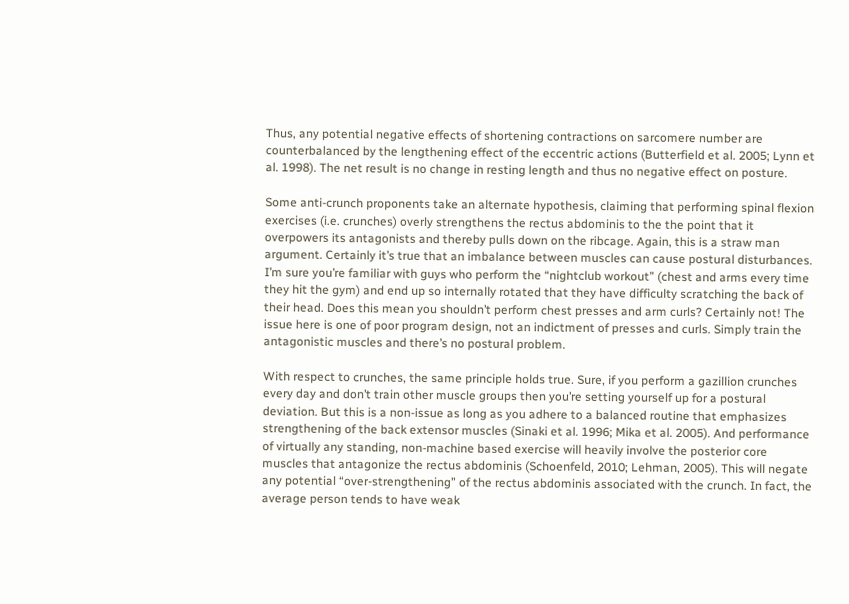Thus, any potential negative effects of shortening contractions on sarcomere number are counterbalanced by the lengthening effect of the eccentric actions (Butterfield et al. 2005; Lynn et al. 1998). The net result is no change in resting length and thus no negative effect on posture.

Some anti-crunch proponents take an alternate hypothesis, claiming that performing spinal flexion exercises (i.e. crunches) overly strengthens the rectus abdominis to the the point that it overpowers its antagonists and thereby pulls down on the ribcage. Again, this is a straw man argument. Certainly it’s true that an imbalance between muscles can cause postural disturbances. I’m sure you’re familiar with guys who perform the “nightclub workout” (chest and arms every time they hit the gym) and end up so internally rotated that they have difficulty scratching the back of their head. Does this mean you shouldn’t perform chest presses and arm curls? Certainly not! The issue here is one of poor program design, not an indictment of presses and curls. Simply train the antagonistic muscles and there’s no postural problem.

With respect to crunches, the same principle holds true. Sure, if you perform a gazillion crunches every day and don’t train other muscle groups then you’re setting yourself up for a postural deviation. But this is a non-issue as long as you adhere to a balanced routine that emphasizes strengthening of the back extensor muscles (Sinaki et al. 1996; Mika et al. 2005). And performance of virtually any standing, non-machine based exercise will heavily involve the posterior core muscles that antagonize the rectus abdominis (Schoenfeld, 2010; Lehman, 2005). This will negate any potential “over-strengthening” of the rectus abdominis associated with the crunch. In fact, the average person tends to have weak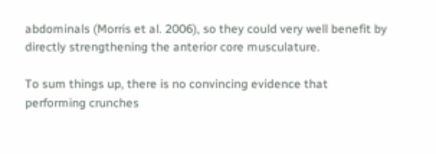abdominals (Morris et al. 2006), so they could very well benefit by directly strengthening the anterior core musculature.

To sum things up, there is no convincing evidence that performing crunches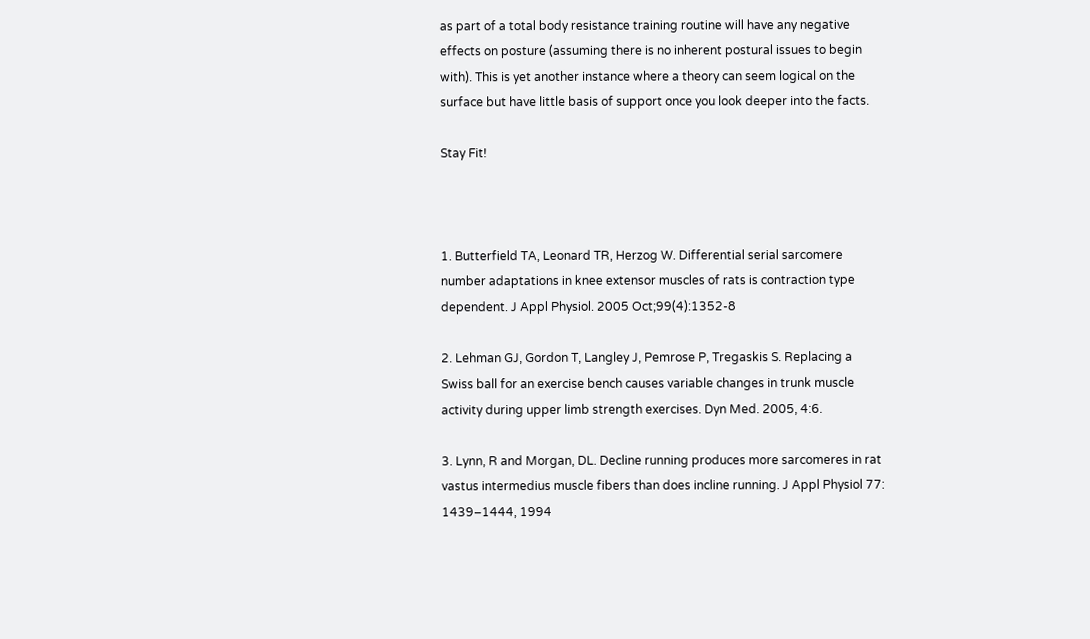as part of a total body resistance training routine will have any negative effects on posture (assuming there is no inherent postural issues to begin with). This is yet another instance where a theory can seem logical on the surface but have little basis of support once you look deeper into the facts.

Stay Fit!



1. Butterfield TA, Leonard TR, Herzog W. Differential serial sarcomere number adaptations in knee extensor muscles of rats is contraction type dependent. J Appl Physiol. 2005 Oct;99(4):1352-8

2. Lehman GJ, Gordon T, Langley J, Pemrose P, Tregaskis S. Replacing a Swiss ball for an exercise bench causes variable changes in trunk muscle activity during upper limb strength exercises. Dyn Med. 2005, 4:6.

3. Lynn, R and Morgan, DL. Decline running produces more sarcomeres in rat vastus intermedius muscle fibers than does incline running. J Appl Physiol 77: 1439–1444, 1994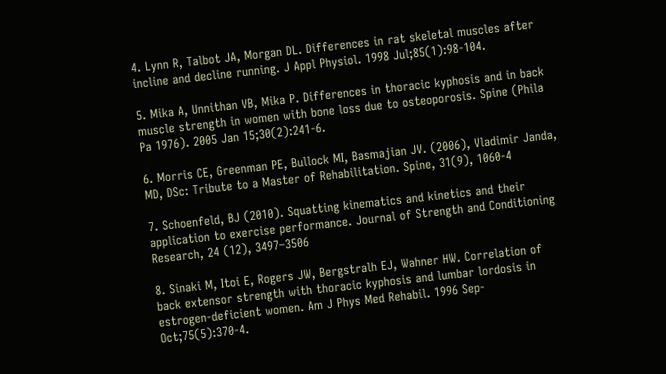4. Lynn R, Talbot JA, Morgan DL. Differences in rat skeletal muscles after incline and decline running. J Appl Physiol. 1998 Jul;85(1):98-104.

5. Mika A, Unnithan VB, Mika P. Differences in thoracic kyphosis and in back muscle strength in women with bone loss due to osteoporosis. Spine (Phila Pa 1976). 2005 Jan 15;30(2):241-6.

6. Morris CE, Greenman PE, Bullock MI, Basmajian JV. (2006), Vladimir Janda, MD, DSc: Tribute to a Master of Rehabilitation. Spine, 31(9), 1060-4

7. Schoenfeld, BJ (2010). Squatting kinematics and kinetics and their application to exercise performance. Journal of Strength and Conditioning Research, 24 (12), 3497–3506

8. Sinaki M, Itoi E, Rogers JW, Bergstralh EJ, Wahner HW. Correlation of back extensor strength with thoracic kyphosis and lumbar lordosis in estrogen-deficient women. Am J Phys Med Rehabil. 1996 Sep-Oct;75(5):370-4.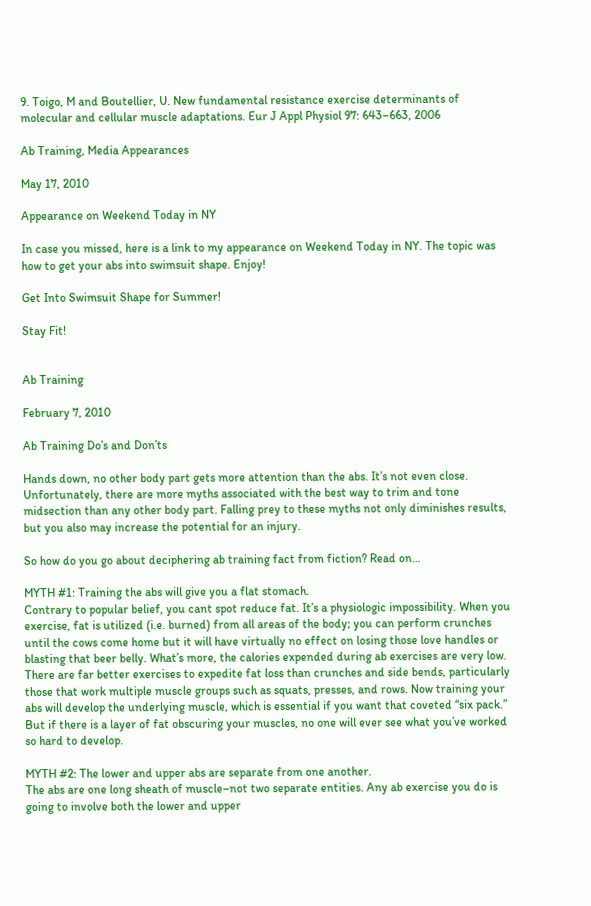9. Toigo, M and Boutellier, U. New fundamental resistance exercise determinants of molecular and cellular muscle adaptations. Eur J Appl Physiol 97: 643–663, 2006

Ab Training, Media Appearances

May 17, 2010

Appearance on Weekend Today in NY

In case you missed, here is a link to my appearance on Weekend Today in NY. The topic was how to get your abs into swimsuit shape. Enjoy!

Get Into Swimsuit Shape for Summer!

Stay Fit!


Ab Training

February 7, 2010

Ab Training Do’s and Don’ts

Hands down, no other body part gets more attention than the abs. It’s not even close. Unfortunately, there are more myths associated with the best way to trim and tone midsection than any other body part. Falling prey to these myths not only diminishes results, but you also may increase the potential for an injury.

So how do you go about deciphering ab training fact from fiction? Read on…

MYTH #1: Training the abs will give you a flat stomach.
Contrary to popular belief, you cant spot reduce fat. It’s a physiologic impossibility. When you exercise, fat is utilized (i.e. burned) from all areas of the body; you can perform crunches until the cows come home but it will have virtually no effect on losing those love handles or blasting that beer belly. What’s more, the calories expended during ab exercises are very low. There are far better exercises to expedite fat loss than crunches and side bends, particularly those that work multiple muscle groups such as squats, presses, and rows. Now training your abs will develop the underlying muscle, which is essential if you want that coveted “six pack.” But if there is a layer of fat obscuring your muscles, no one will ever see what you’ve worked so hard to develop.

MYTH #2: The lower and upper abs are separate from one another.
The abs are one long sheath of muscle–not two separate entities. Any ab exercise you do is going to involve both the lower and upper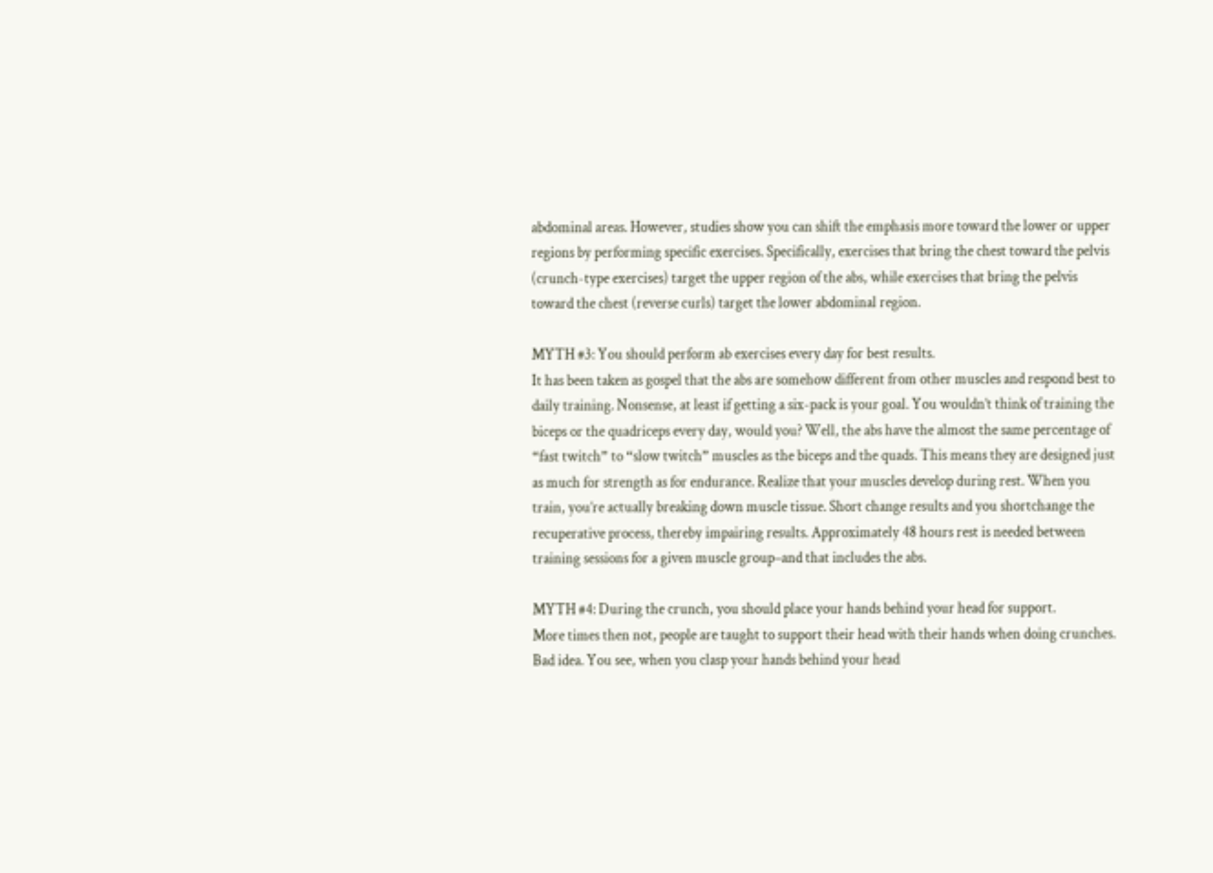abdominal areas. However, studies show you can shift the emphasis more toward the lower or upper regions by performing specific exercises. Specifically, exercises that bring the chest toward the pelvis (crunch-type exercises) target the upper region of the abs, while exercises that bring the pelvis toward the chest (reverse curls) target the lower abdominal region.

MYTH #3: You should perform ab exercises every day for best results.
It has been taken as gospel that the abs are somehow different from other muscles and respond best to daily training. Nonsense, at least if getting a six-pack is your goal. You wouldn’t think of training the biceps or the quadriceps every day, would you? Well, the abs have the almost the same percentage of “fast twitch” to “slow twitch” muscles as the biceps and the quads. This means they are designed just as much for strength as for endurance. Realize that your muscles develop during rest. When you train, you’re actually breaking down muscle tissue. Short change results and you shortchange the recuperative process, thereby impairing results. Approximately 48 hours rest is needed between training sessions for a given muscle group–and that includes the abs.

MYTH #4: During the crunch, you should place your hands behind your head for support.
More times then not, people are taught to support their head with their hands when doing crunches. Bad idea. You see, when you clasp your hands behind your head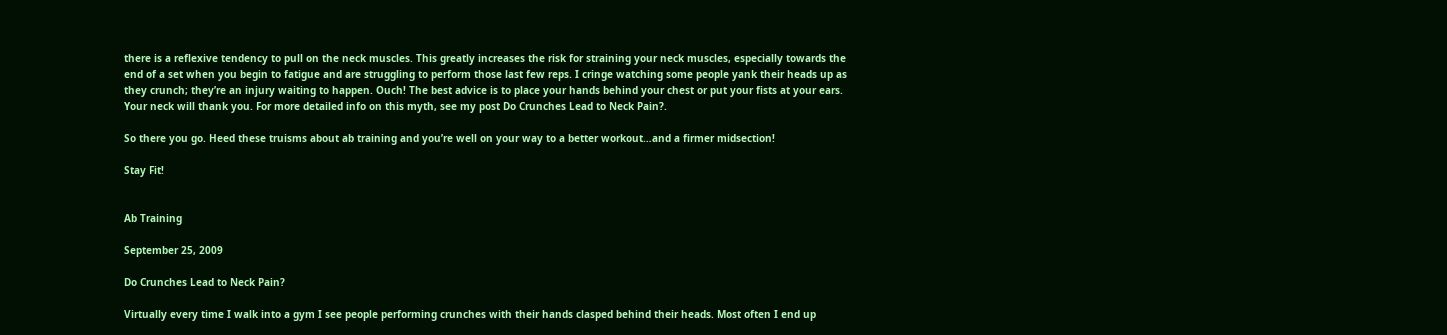there is a reflexive tendency to pull on the neck muscles. This greatly increases the risk for straining your neck muscles, especially towards the end of a set when you begin to fatigue and are struggling to perform those last few reps. I cringe watching some people yank their heads up as they crunch; they’re an injury waiting to happen. Ouch! The best advice is to place your hands behind your chest or put your fists at your ears. Your neck will thank you. For more detailed info on this myth, see my post Do Crunches Lead to Neck Pain?.

So there you go. Heed these truisms about ab training and you’re well on your way to a better workout…and a firmer midsection!

Stay Fit!


Ab Training

September 25, 2009

Do Crunches Lead to Neck Pain?

Virtually every time I walk into a gym I see people performing crunches with their hands clasped behind their heads. Most often I end up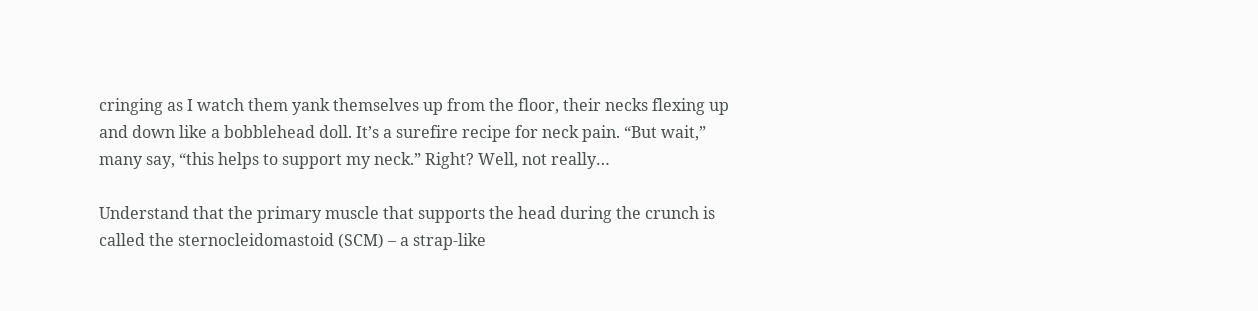cringing as I watch them yank themselves up from the floor, their necks flexing up and down like a bobblehead doll. It’s a surefire recipe for neck pain. “But wait,” many say, “this helps to support my neck.” Right? Well, not really…

Understand that the primary muscle that supports the head during the crunch is called the sternocleidomastoid (SCM) – a strap-like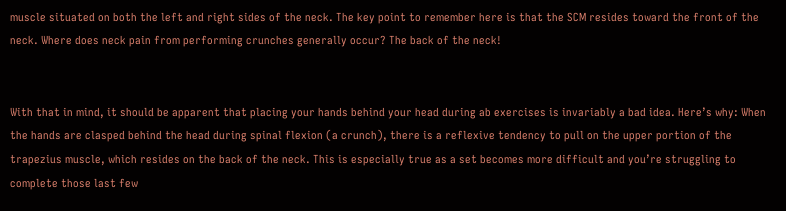muscle situated on both the left and right sides of the neck. The key point to remember here is that the SCM resides toward the front of the neck. Where does neck pain from performing crunches generally occur? The back of the neck!


With that in mind, it should be apparent that placing your hands behind your head during ab exercises is invariably a bad idea. Here’s why: When the hands are clasped behind the head during spinal flexion (a crunch), there is a reflexive tendency to pull on the upper portion of the trapezius muscle, which resides on the back of the neck. This is especially true as a set becomes more difficult and you’re struggling to complete those last few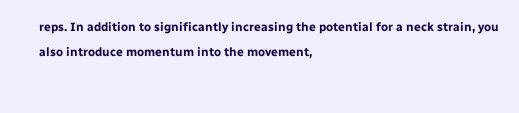reps. In addition to significantly increasing the potential for a neck strain, you also introduce momentum into the movement,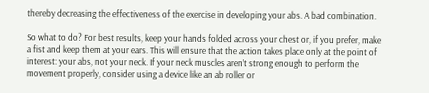thereby decreasing the effectiveness of the exercise in developing your abs. A bad combination.

So what to do? For best results, keep your hands folded across your chest or, if you prefer, make a fist and keep them at your ears. This will ensure that the action takes place only at the point of interest: your abs, not your neck. If your neck muscles aren’t strong enough to perform the movement properly, consider using a device like an ab roller or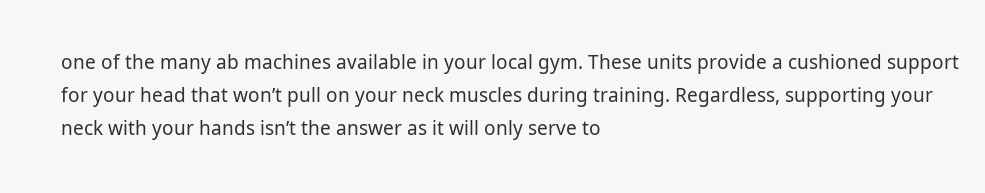one of the many ab machines available in your local gym. These units provide a cushioned support for your head that won’t pull on your neck muscles during training. Regardless, supporting your neck with your hands isn’t the answer as it will only serve to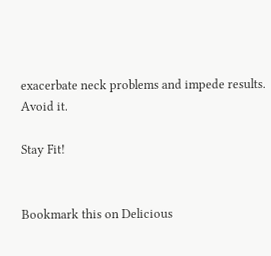exacerbate neck problems and impede results. Avoid it.

Stay Fit!


Bookmark this on Delicious